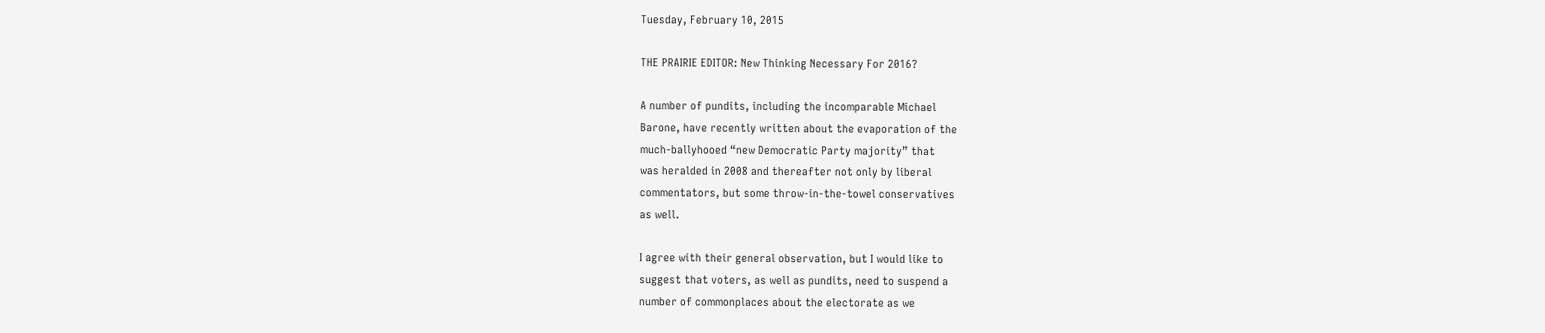Tuesday, February 10, 2015

THE PRAIRIE EDITOR: New Thinking Necessary For 2016?

A number of pundits, including the incomparable Michael
Barone, have recently written about the evaporation of the
much-ballyhooed “new Democratic Party majority” that
was heralded in 2008 and thereafter not only by liberal
commentators, but some throw-in-the-towel conservatives
as well.

I agree with their general observation, but I would like to
suggest that voters, as well as pundits, need to suspend a
number of commonplaces about the electorate as we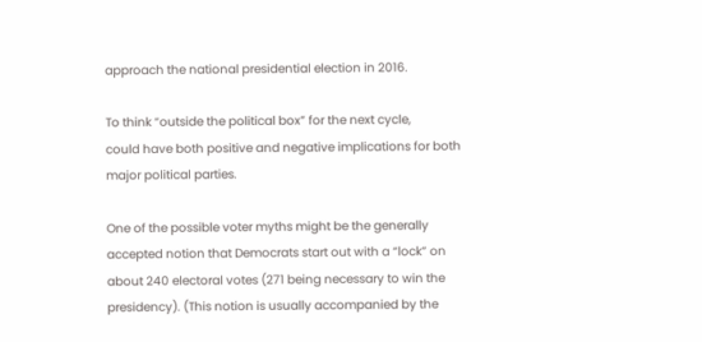approach the national presidential election in 2016.

To think “outside the political box” for the next cycle,
could have both positive and negative implications for both
major political parties.

One of the possible voter myths might be the generally
accepted notion that Democrats start out with a “lock” on
about 240 electoral votes (271 being necessary to win the
presidency). (This notion is usually accompanied by the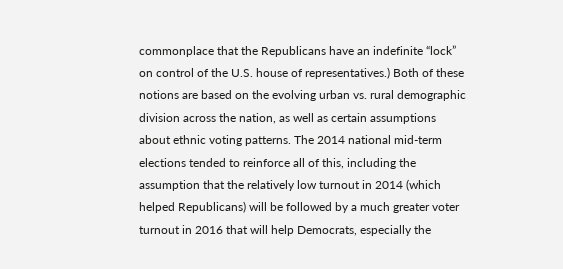commonplace that the Republicans have an indefinite “lock”
on control of the U.S. house of representatives.) Both of these
notions are based on the evolving urban vs. rural demographic
division across the nation, as well as certain assumptions
about ethnic voting patterns. The 2014 national mid-term
elections tended to reinforce all of this, including the
assumption that the relatively low turnout in 2014 (which
helped Republicans) will be followed by a much greater voter
turnout in 2016 that will help Democrats, especially the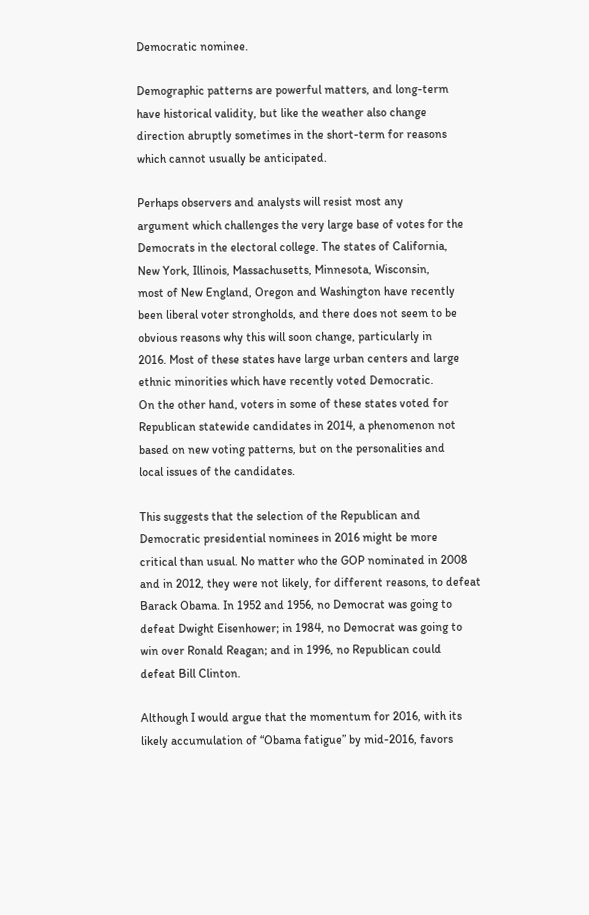Democratic nominee.

Demographic patterns are powerful matters, and long-term
have historical validity, but like the weather also change
direction abruptly sometimes in the short-term for reasons
which cannot usually be anticipated.

Perhaps observers and analysts will resist most any
argument which challenges the very large base of votes for the
Democrats in the electoral college. The states of California,
New York, Illinois, Massachusetts, Minnesota, Wisconsin,
most of New England, Oregon and Washington have recently
been liberal voter strongholds, and there does not seem to be
obvious reasons why this will soon change, particularly in
2016. Most of these states have large urban centers and large
ethnic minorities which have recently voted Democratic.
On the other hand, voters in some of these states voted for
Republican statewide candidates in 2014, a phenomenon not
based on new voting patterns, but on the personalities and
local issues of the candidates.

This suggests that the selection of the Republican and
Democratic presidential nominees in 2016 might be more
critical than usual. No matter who the GOP nominated in 2008
and in 2012, they were not likely, for different reasons, to defeat
Barack Obama. In 1952 and 1956, no Democrat was going to
defeat Dwight Eisenhower; in 1984, no Democrat was going to
win over Ronald Reagan; and in 1996, no Republican could
defeat Bill Clinton.

Although I would argue that the momentum for 2016, with its
likely accumulation of “Obama fatigue” by mid-2016, favors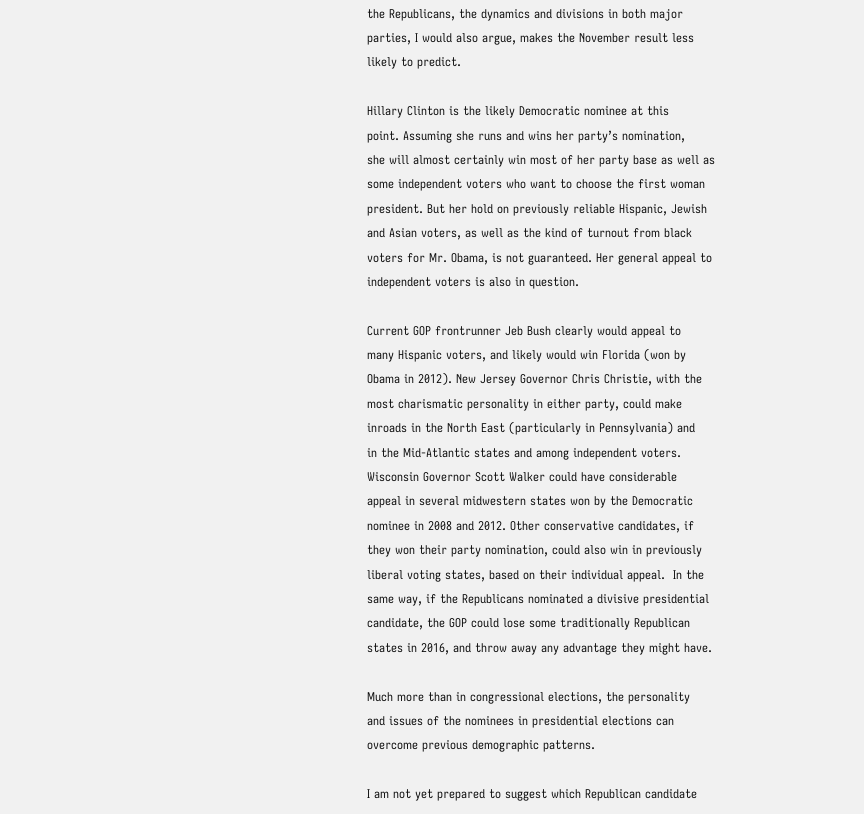the Republicans, the dynamics and divisions in both major
parties, I would also argue, makes the November result less
likely to predict.

Hillary Clinton is the likely Democratic nominee at this
point. Assuming she runs and wins her party’s nomination,
she will almost certainly win most of her party base as well as
some independent voters who want to choose the first woman
president. But her hold on previously reliable Hispanic, Jewish
and Asian voters, as well as the kind of turnout from black
voters for Mr. Obama, is not guaranteed. Her general appeal to
independent voters is also in question.

Current GOP frontrunner Jeb Bush clearly would appeal to
many Hispanic voters, and likely would win Florida (won by
Obama in 2012). New Jersey Governor Chris Christie, with the
most charismatic personality in either party, could make
inroads in the North East (particularly in Pennsylvania) and
in the Mid-Atlantic states and among independent voters.
Wisconsin Governor Scott Walker could have considerable
appeal in several midwestern states won by the Democratic
nominee in 2008 and 2012. Other conservative candidates, if
they won their party nomination, could also win in previously
liberal voting states, based on their individual appeal.  In the
same way, if the Republicans nominated a divisive presidential
candidate, the GOP could lose some traditionally Republican
states in 2016, and throw away any advantage they might have.

Much more than in congressional elections, the personality
and issues of the nominees in presidential elections can
overcome previous demographic patterns.

I am not yet prepared to suggest which Republican candidate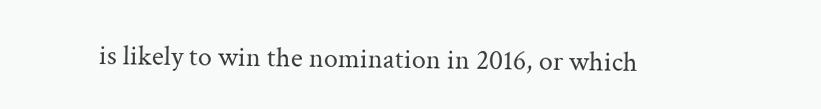is likely to win the nomination in 2016, or which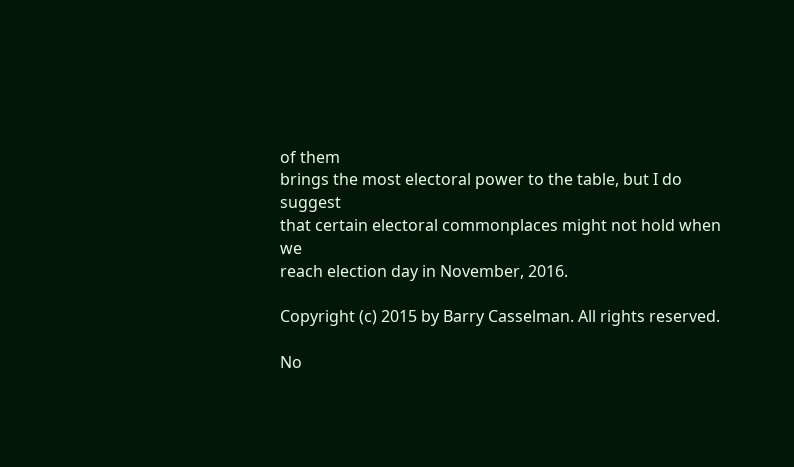of them
brings the most electoral power to the table, but I do suggest
that certain electoral commonplaces might not hold when we
reach election day in November, 2016.

Copyright (c) 2015 by Barry Casselman. All rights reserved.

No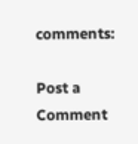comments:

Post a Comment